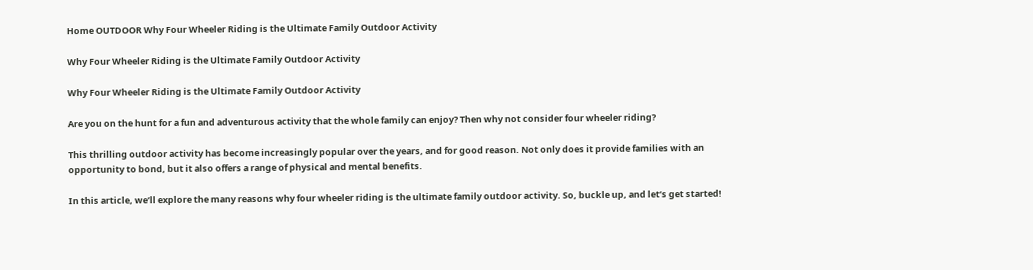Home OUTDOOR Why Four Wheeler Riding is the Ultimate Family Outdoor Activity

Why Four Wheeler Riding is the Ultimate Family Outdoor Activity

Why Four Wheeler Riding is the Ultimate Family Outdoor Activity

Are you on the hunt for a fun and adventurous activity that the whole family can enjoy? Then why not consider four wheeler riding?

This thrilling outdoor activity has become increasingly popular over the years, and for good reason. Not only does it provide families with an opportunity to bond, but it also offers a range of physical and mental benefits.

In this article, we’ll explore the many reasons why four wheeler riding is the ultimate family outdoor activity. So, buckle up, and let’s get started!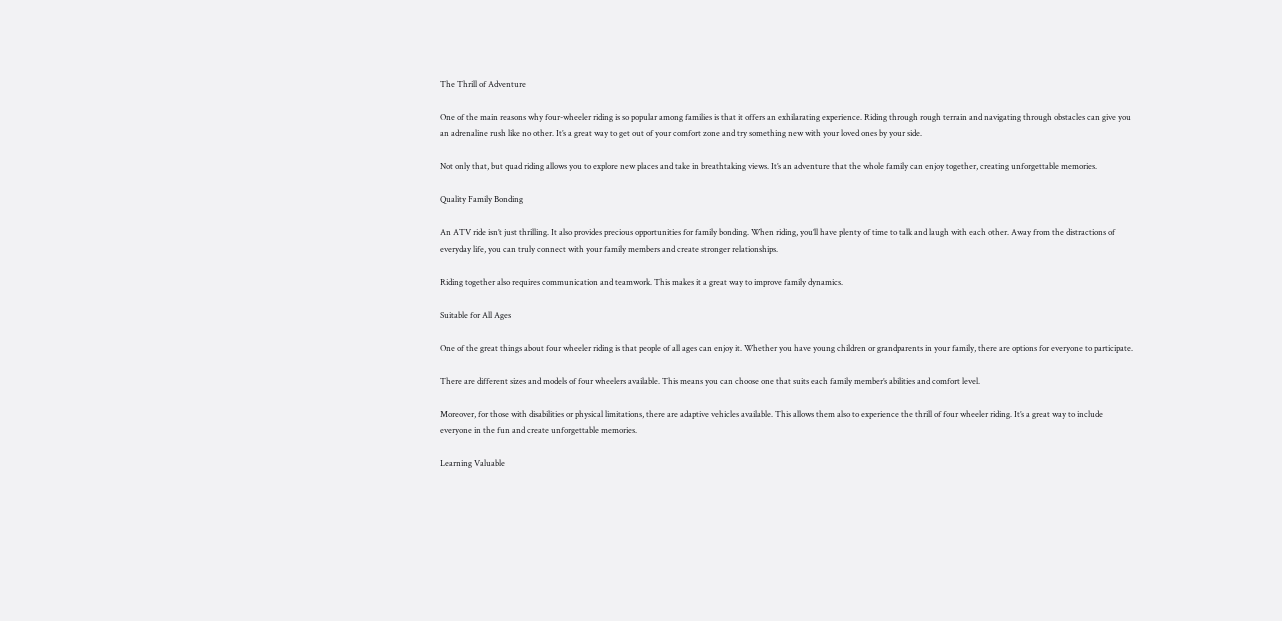The Thrill of Adventure

One of the main reasons why four-wheeler riding is so popular among families is that it offers an exhilarating experience. Riding through rough terrain and navigating through obstacles can give you an adrenaline rush like no other. It’s a great way to get out of your comfort zone and try something new with your loved ones by your side.

Not only that, but quad riding allows you to explore new places and take in breathtaking views. It’s an adventure that the whole family can enjoy together, creating unforgettable memories.

Quality Family Bonding

An ATV ride isn’t just thrilling. It also provides precious opportunities for family bonding. When riding, you’ll have plenty of time to talk and laugh with each other. Away from the distractions of everyday life, you can truly connect with your family members and create stronger relationships.

Riding together also requires communication and teamwork. This makes it a great way to improve family dynamics.

Suitable for All Ages

One of the great things about four wheeler riding is that people of all ages can enjoy it. Whether you have young children or grandparents in your family, there are options for everyone to participate.

There are different sizes and models of four wheelers available. This means you can choose one that suits each family member’s abilities and comfort level.

Moreover, for those with disabilities or physical limitations, there are adaptive vehicles available. This allows them also to experience the thrill of four wheeler riding. It’s a great way to include everyone in the fun and create unforgettable memories.

Learning Valuable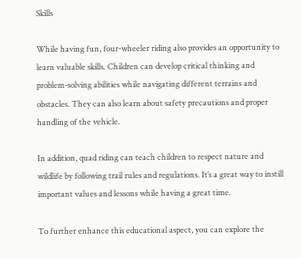Skills

While having fun, four-wheeler riding also provides an opportunity to learn valuable skills. Children can develop critical thinking and problem-solving abilities while navigating different terrains and obstacles. They can also learn about safety precautions and proper handling of the vehicle.

In addition, quad riding can teach children to respect nature and wildlife by following trail rules and regulations. It’s a great way to instill important values and lessons while having a great time.

To further enhance this educational aspect, you can explore the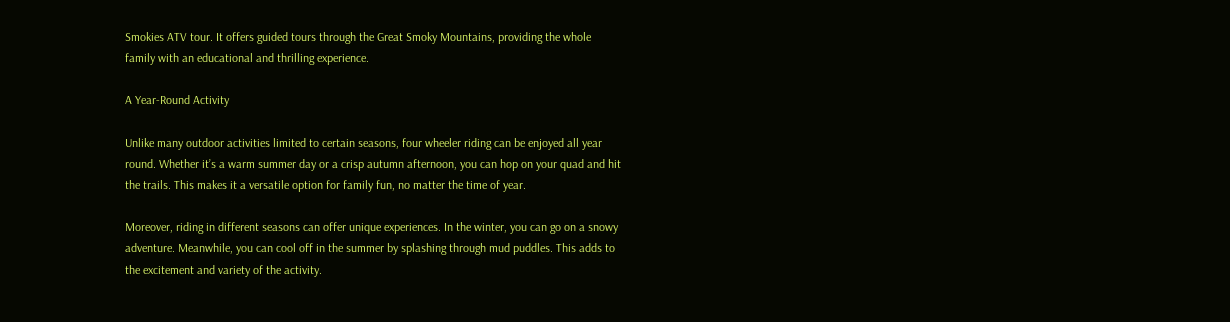Smokies ATV tour. It offers guided tours through the Great Smoky Mountains, providing the whole family with an educational and thrilling experience.

A Year-Round Activity

Unlike many outdoor activities limited to certain seasons, four wheeler riding can be enjoyed all year round. Whether it’s a warm summer day or a crisp autumn afternoon, you can hop on your quad and hit the trails. This makes it a versatile option for family fun, no matter the time of year.

Moreover, riding in different seasons can offer unique experiences. In the winter, you can go on a snowy adventure. Meanwhile, you can cool off in the summer by splashing through mud puddles. This adds to the excitement and variety of the activity.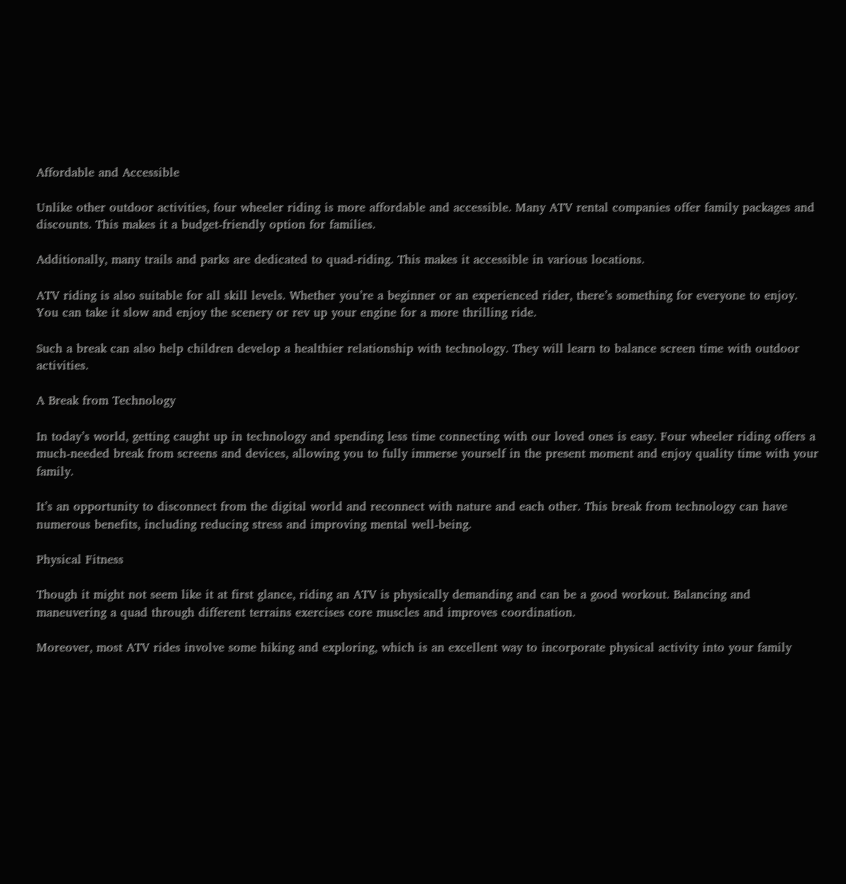Affordable and Accessible

Unlike other outdoor activities, four wheeler riding is more affordable and accessible. Many ATV rental companies offer family packages and discounts. This makes it a budget-friendly option for families.

Additionally, many trails and parks are dedicated to quad-riding. This makes it accessible in various locations.

ATV riding is also suitable for all skill levels. Whether you’re a beginner or an experienced rider, there’s something for everyone to enjoy. You can take it slow and enjoy the scenery or rev up your engine for a more thrilling ride.

Such a break can also help children develop a healthier relationship with technology. They will learn to balance screen time with outdoor activities.

A Break from Technology

In today’s world, getting caught up in technology and spending less time connecting with our loved ones is easy. Four wheeler riding offers a much-needed break from screens and devices, allowing you to fully immerse yourself in the present moment and enjoy quality time with your family.

It’s an opportunity to disconnect from the digital world and reconnect with nature and each other. This break from technology can have numerous benefits, including reducing stress and improving mental well-being.

Physical Fitness

Though it might not seem like it at first glance, riding an ATV is physically demanding and can be a good workout. Balancing and maneuvering a quad through different terrains exercises core muscles and improves coordination.

Moreover, most ATV rides involve some hiking and exploring, which is an excellent way to incorporate physical activity into your family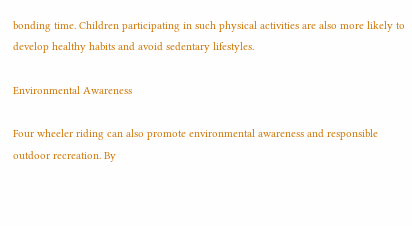bonding time. Children participating in such physical activities are also more likely to develop healthy habits and avoid sedentary lifestyles.

Environmental Awareness

Four wheeler riding can also promote environmental awareness and responsible outdoor recreation. By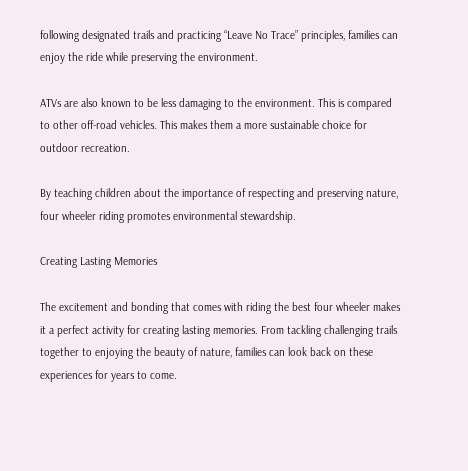following designated trails and practicing “Leave No Trace” principles, families can enjoy the ride while preserving the environment.

ATVs are also known to be less damaging to the environment. This is compared to other off-road vehicles. This makes them a more sustainable choice for outdoor recreation.

By teaching children about the importance of respecting and preserving nature, four wheeler riding promotes environmental stewardship.

Creating Lasting Memories

The excitement and bonding that comes with riding the best four wheeler makes it a perfect activity for creating lasting memories. From tackling challenging trails together to enjoying the beauty of nature, families can look back on these experiences for years to come.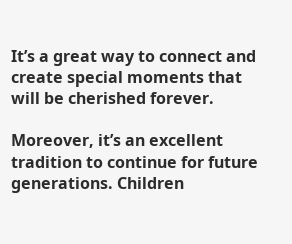It’s a great way to connect and create special moments that will be cherished forever.

Moreover, it’s an excellent tradition to continue for future generations. Children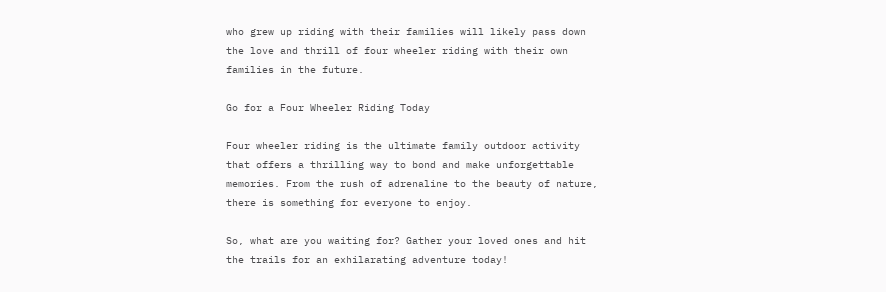who grew up riding with their families will likely pass down the love and thrill of four wheeler riding with their own families in the future.

Go for a Four Wheeler Riding Today

Four wheeler riding is the ultimate family outdoor activity that offers a thrilling way to bond and make unforgettable memories. From the rush of adrenaline to the beauty of nature, there is something for everyone to enjoy.

So, what are you waiting for? Gather your loved ones and hit the trails for an exhilarating adventure today!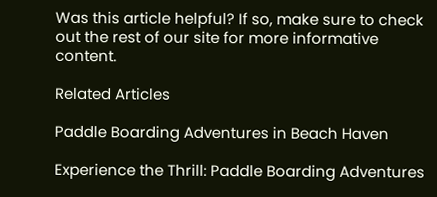Was this article helpful? If so, make sure to check out the rest of our site for more informative content.

Related Articles

Paddle Boarding Adventures in Beach Haven

Experience the Thrill: Paddle Boarding Adventures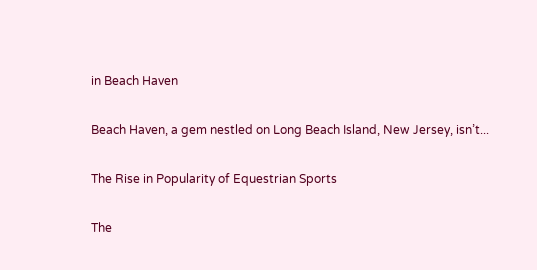in Beach Haven

Beach Haven, a gem nestled on Long Beach Island, New Jersey, isn’t...

The Rise in Popularity of Equestrian Sports

The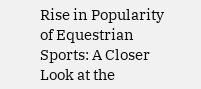Rise in Popularity of Equestrian Sports: A Closer Look at the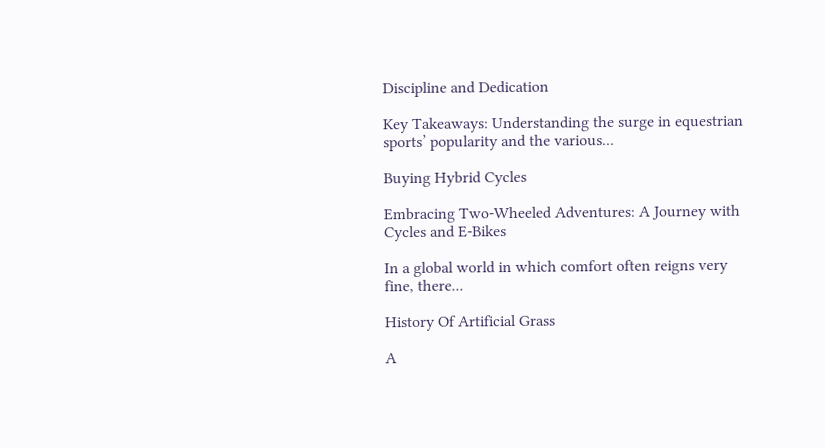Discipline and Dedication

Key Takeaways: Understanding the surge in equestrian sports’ popularity and the various...

Buying Hybrid Cycles

Embracing Two-Wheeled Adventures: A Journey with Cycles and E-Bikes

In a global world in which comfort often reigns very fine, there...

History Of Artificial Grass

A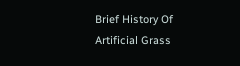Brief History Of Artificial Grass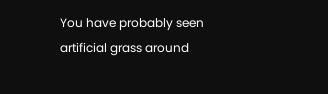You have probably seen artificial grass around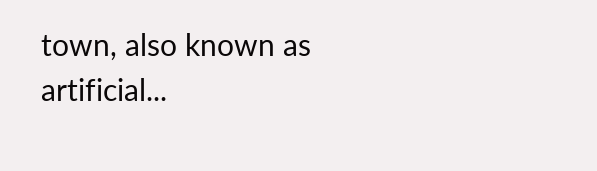town, also known as artificial...